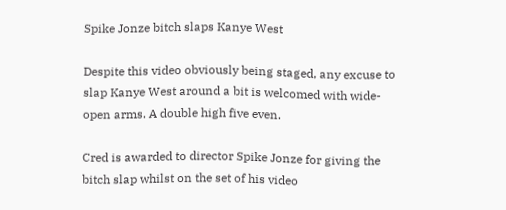Spike Jonze bitch slaps Kanye West

Despite this video obviously being staged, any excuse to slap Kanye West around a bit is welcomed with wide-open arms. A double high five even.

Cred is awarded to director Spike Jonze for giving the bitch slap whilst on the set of his video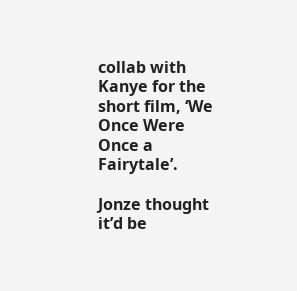collab with Kanye for the short film, ‘We Once Were Once a Fairytale’.

Jonze thought it’d be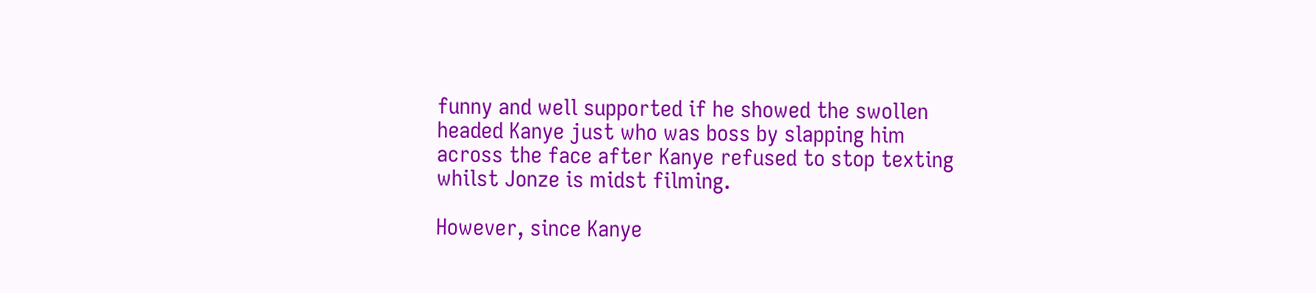funny and well supported if he showed the swollen headed Kanye just who was boss by slapping him across the face after Kanye refused to stop texting whilst Jonze is midst filming.

However, since Kanye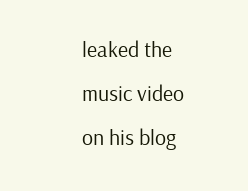leaked the music video on his blog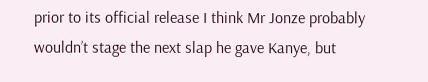prior to its official release I think Mr Jonze probably wouldn’t stage the next slap he gave Kanye, but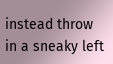instead throw in a sneaky left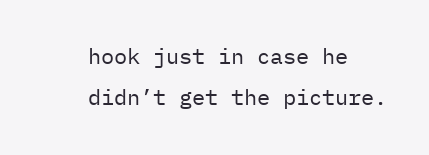hook just in case he didn’t get the picture.